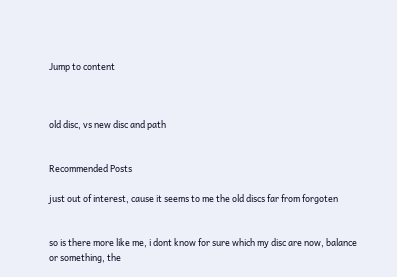Jump to content



old disc, vs new disc and path


Recommended Posts

just out of interest, cause it seems to me the old discs far from forgoten


so is there more like me, i dont know for sure which my disc are now, balance or something, the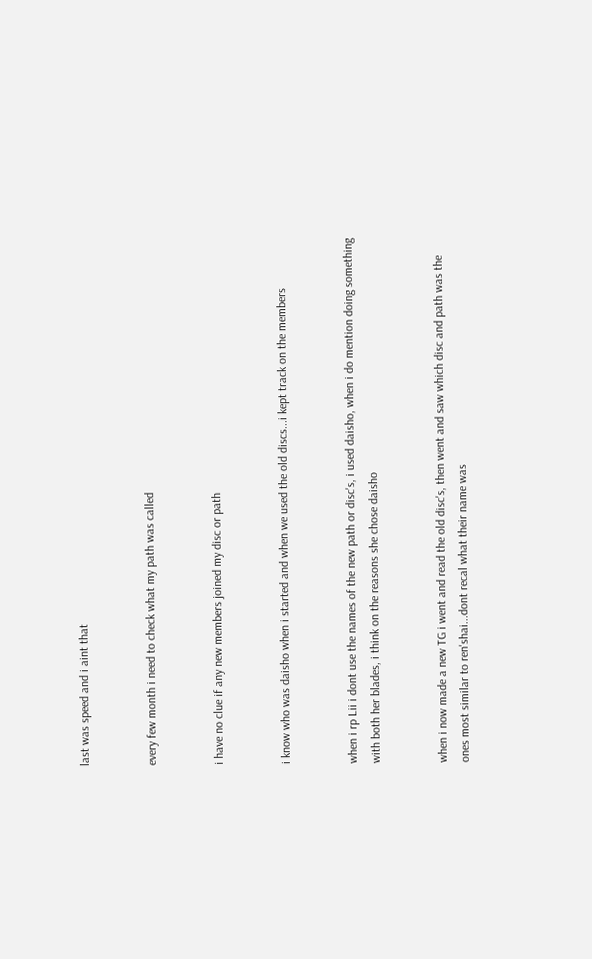last was speed and i aint that


every few month i need to check what my path was called


i have no clue if any new members joined my disc or path


i know who was daisho when i started and when we used the old discs...i kept track on the members


when i rp Lii i dont use the names of the new path or disc's, i used daisho, when i do mention doing something with both her blades, i think on the reasons she chose daisho


when i now made a new TG i went and read the old disc's, then went and saw which disc and path was the ones most similar to ren'shai...dont recal what their name was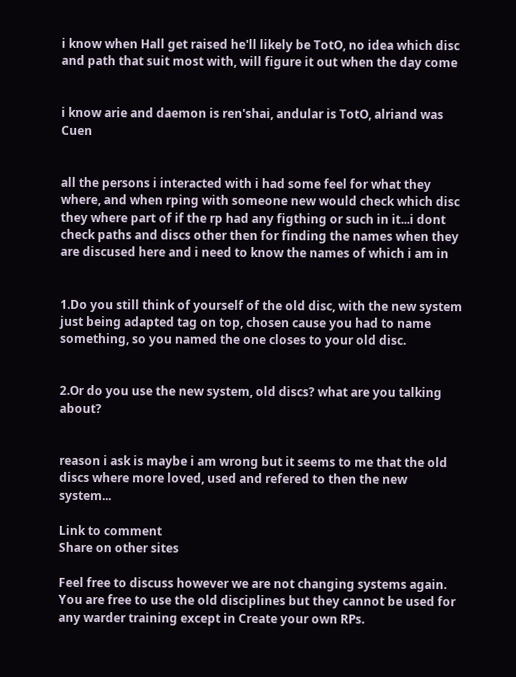i know when Hall get raised he'll likely be TotO, no idea which disc and path that suit most with, will figure it out when the day come


i know arie and daemon is ren'shai, andular is TotO, alriand was Cuen


all the persons i interacted with i had some feel for what they where, and when rping with someone new would check which disc they where part of if the rp had any figthing or such in it...i dont check paths and discs other then for finding the names when they are discused here and i need to know the names of which i am in


1.Do you still think of yourself of the old disc, with the new system just being adapted tag on top, chosen cause you had to name something, so you named the one closes to your old disc.


2.Or do you use the new system, old discs? what are you talking about?


reason i ask is maybe i am wrong but it seems to me that the old discs where more loved, used and refered to then the new system...

Link to comment
Share on other sites

Feel free to discuss however we are not changing systems again.  You are free to use the old disciplines but they cannot be used for any warder training except in Create your own RPs.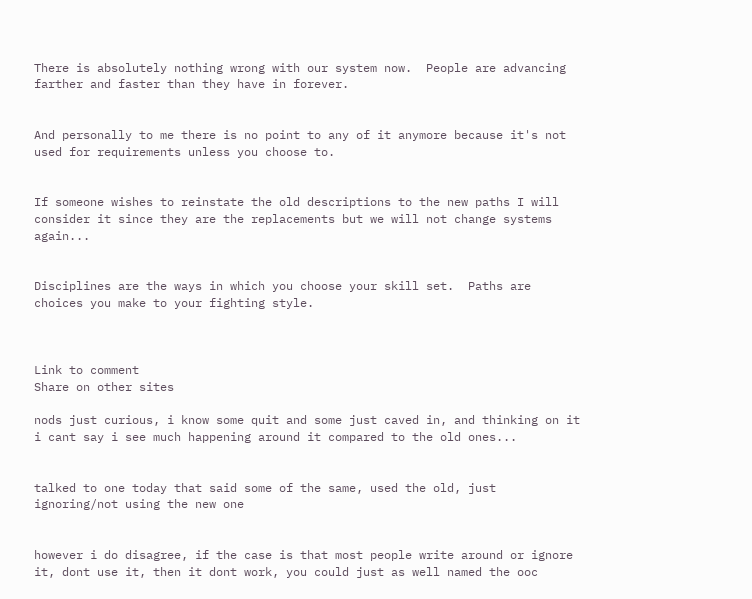There is absolutely nothing wrong with our system now.  People are advancing farther and faster than they have in forever.


And personally to me there is no point to any of it anymore because it's not used for requirements unless you choose to.


If someone wishes to reinstate the old descriptions to the new paths I will consider it since they are the replacements but we will not change systems again...


Disciplines are the ways in which you choose your skill set.  Paths are choices you make to your fighting style.



Link to comment
Share on other sites

nods just curious, i know some quit and some just caved in, and thinking on it i cant say i see much happening around it compared to the old ones...


talked to one today that said some of the same, used the old, just ignoring/not using the new one


however i do disagree, if the case is that most people write around or ignore it, dont use it, then it dont work, you could just as well named the ooc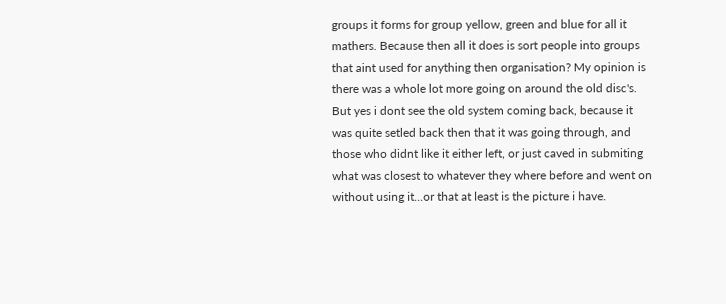groups it forms for group yellow, green and blue for all it mathers. Because then all it does is sort people into groups that aint used for anything then organisation? My opinion is there was a whole lot more going on around the old disc's. But yes i dont see the old system coming back, because it was quite setled back then that it was going through, and those who didnt like it either left, or just caved in submiting what was closest to whatever they where before and went on without using it...or that at least is the picture i have.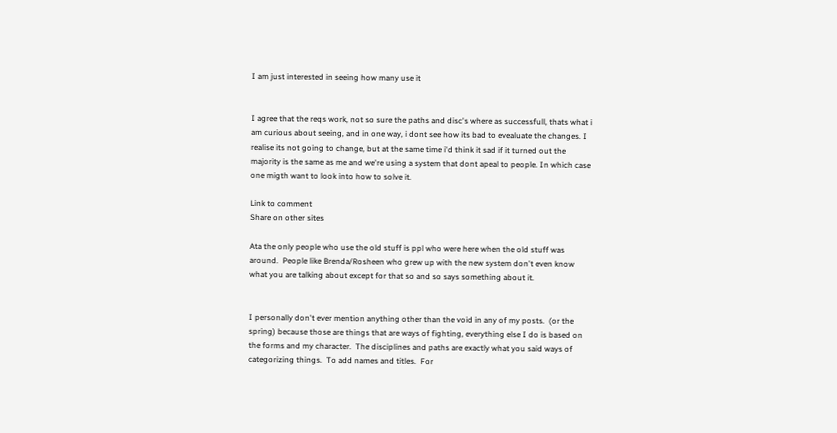I am just interested in seeing how many use it


I agree that the reqs work, not so sure the paths and disc's where as successfull, thats what i am curious about seeing, and in one way, i dont see how its bad to evealuate the changes. I realise its not going to change, but at the same time i'd think it sad if it turned out the majority is the same as me and we're using a system that dont apeal to people. In which case one migth want to look into how to solve it.

Link to comment
Share on other sites

Ata the only people who use the old stuff is ppl who were here when the old stuff was around.  People like Brenda/Rosheen who grew up with the new system don't even know what you are talking about except for that so and so says something about it.


I personally don't ever mention anything other than the void in any of my posts.  (or the spring) because those are things that are ways of fighting, everything else I do is based on the forms and my character.  The disciplines and paths are exactly what you said ways of categorizing things.  To add names and titles.  For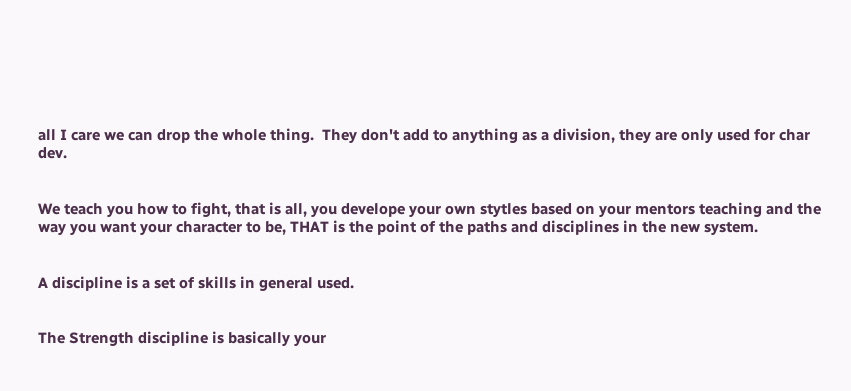all I care we can drop the whole thing.  They don't add to anything as a division, they are only used for char dev.


We teach you how to fight, that is all, you develope your own stytles based on your mentors teaching and the way you want your character to be, THAT is the point of the paths and disciplines in the new system.


A discipline is a set of skills in general used.


The Strength discipline is basically your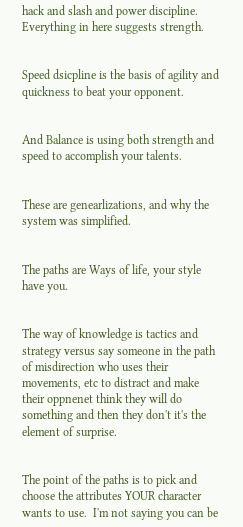hack and slash and power discipline.  Everything in here suggests strength.


Speed dsicpline is the basis of agility and quickness to beat your opponent.


And Balance is using both strength and speed to accomplish your talents.


These are genearlizations, and why the system was simplified.


The paths are Ways of life, your style have you.


The way of knowledge is tactics and strategy versus say someone in the path of misdirection who uses their movements, etc to distract and make their oppnenet think they will do something and then they don't it's the element of surprise.


The point of the paths is to pick and choose the attributes YOUR character wants to use.  I'm not saying you can be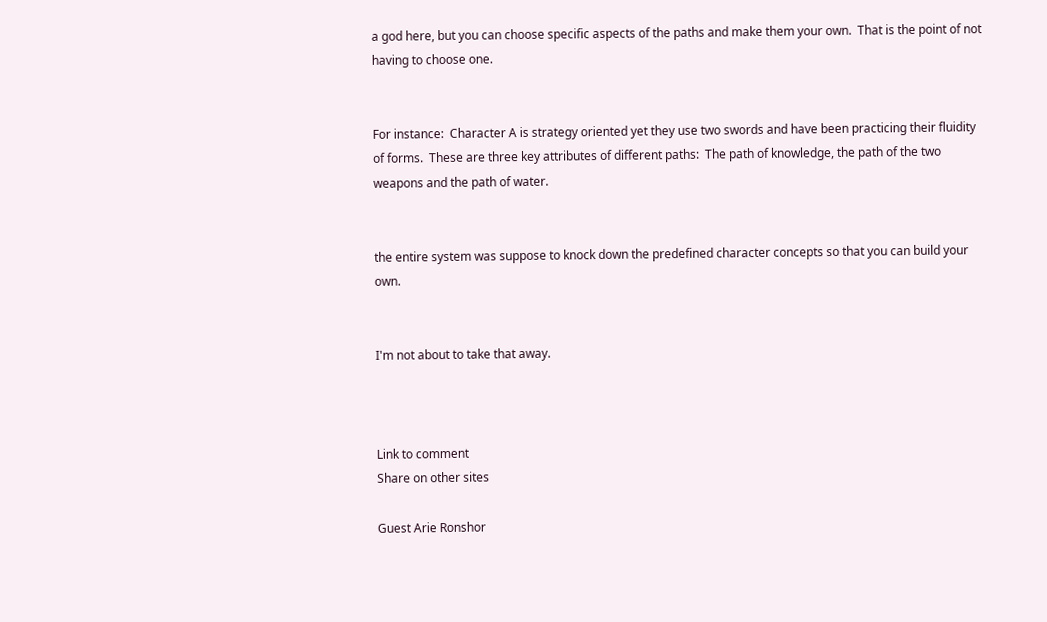a god here, but you can choose specific aspects of the paths and make them your own.  That is the point of not having to choose one.


For instance:  Character A is strategy oriented yet they use two swords and have been practicing their fluidity of forms.  These are three key attributes of different paths:  The path of knowledge, the path of the two weapons and the path of water.


the entire system was suppose to knock down the predefined character concepts so that you can build your own.


I'm not about to take that away.



Link to comment
Share on other sites

Guest Arie Ronshor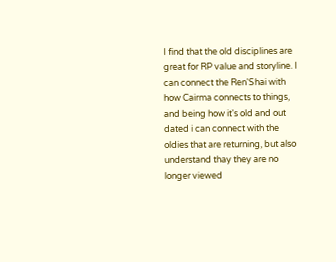I find that the old disciplines are great for RP value and storyline. I can connect the Ren'Shai with how Cairma connects to things, and being how it's old and out dated i can connect with the oldies that are returning, but also understand thay they are no longer viewed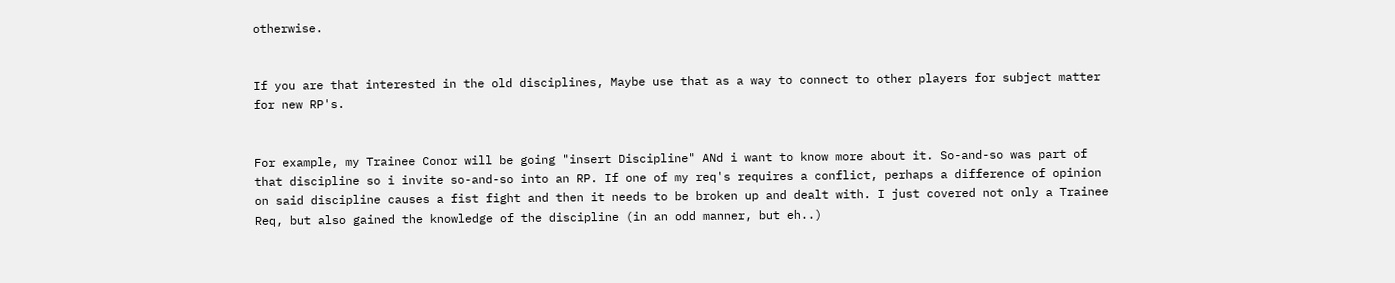otherwise.


If you are that interested in the old disciplines, Maybe use that as a way to connect to other players for subject matter for new RP's.


For example, my Trainee Conor will be going "insert Discipline" ANd i want to know more about it. So-and-so was part of that discipline so i invite so-and-so into an RP. If one of my req's requires a conflict, perhaps a difference of opinion on said discipline causes a fist fight and then it needs to be broken up and dealt with. I just covered not only a Trainee Req, but also gained the knowledge of the discipline (in an odd manner, but eh..)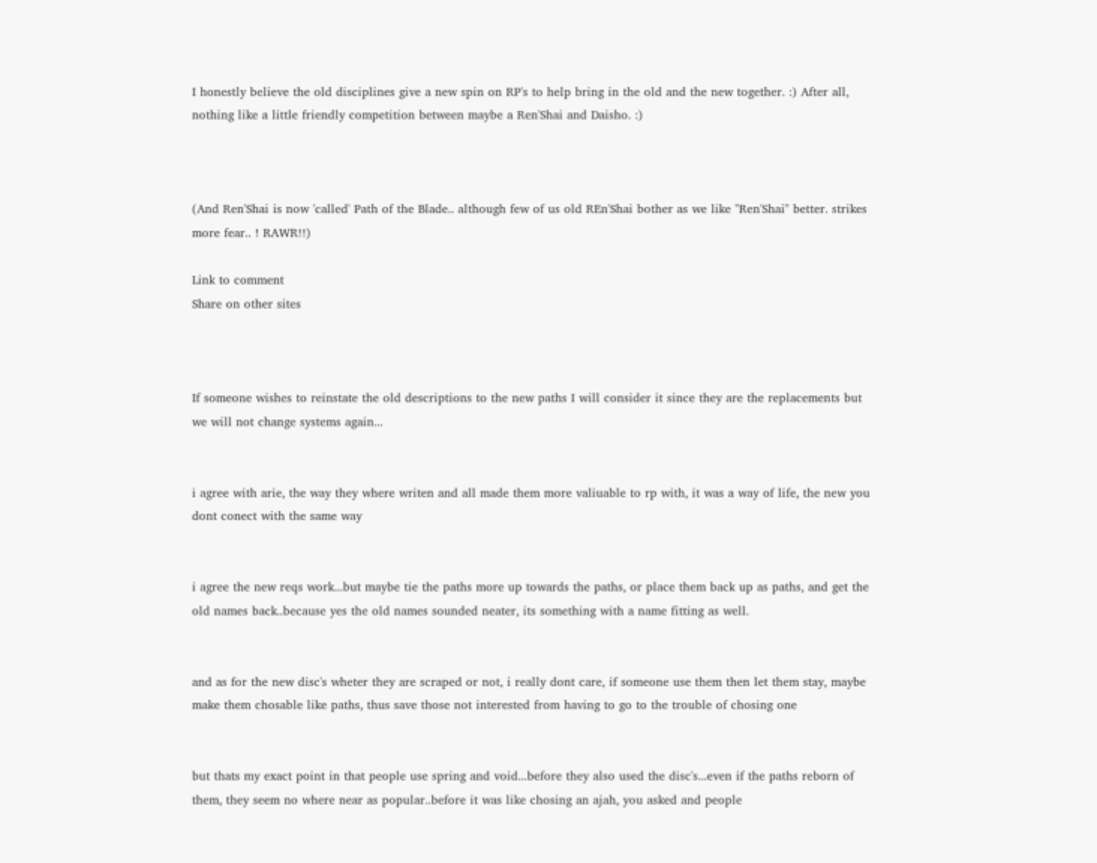I honestly believe the old disciplines give a new spin on RP's to help bring in the old and the new together. :) After all, nothing like a little friendly competition between maybe a Ren'Shai and Daisho. :)



(And Ren'Shai is now 'called' Path of the Blade.. although few of us old REn'Shai bother as we like "Ren'Shai" better. strikes more fear.. ! RAWR!!)

Link to comment
Share on other sites



If someone wishes to reinstate the old descriptions to the new paths I will consider it since they are the replacements but we will not change systems again...


i agree with arie, the way they where writen and all made them more valiuable to rp with, it was a way of life, the new you dont conect with the same way


i agree the new reqs work...but maybe tie the paths more up towards the paths, or place them back up as paths, and get the old names back..because yes the old names sounded neater, its something with a name fitting as well.


and as for the new disc's wheter they are scraped or not, i really dont care, if someone use them then let them stay, maybe make them chosable like paths, thus save those not interested from having to go to the trouble of chosing one


but thats my exact point in that people use spring and void...before they also used the disc's...even if the paths reborn of them, they seem no where near as popular..before it was like chosing an ajah, you asked and people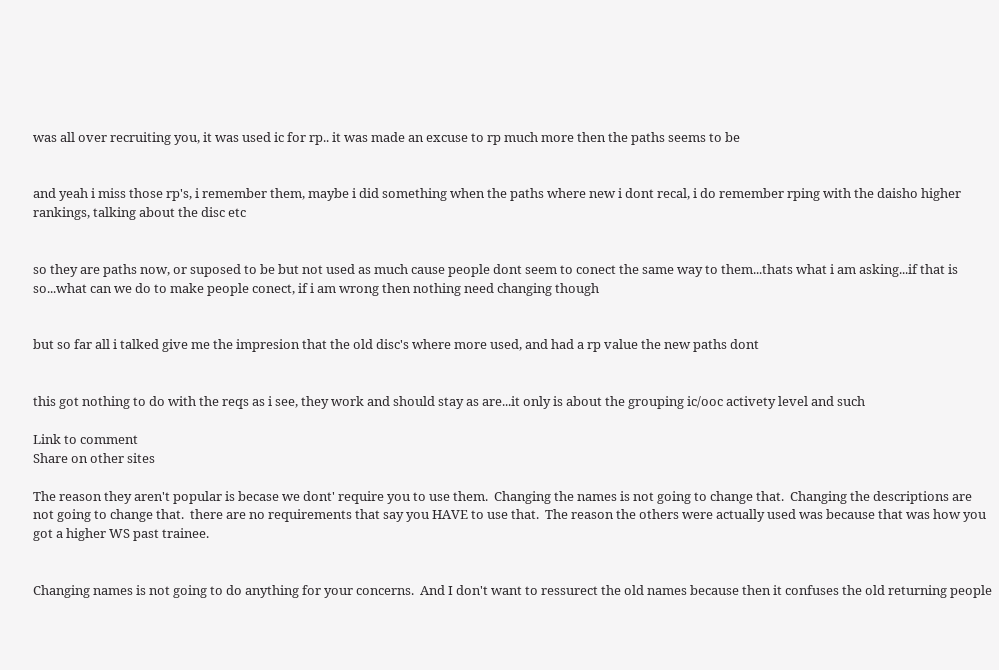was all over recruiting you, it was used ic for rp.. it was made an excuse to rp much more then the paths seems to be


and yeah i miss those rp's, i remember them, maybe i did something when the paths where new i dont recal, i do remember rping with the daisho higher rankings, talking about the disc etc


so they are paths now, or suposed to be but not used as much cause people dont seem to conect the same way to them...thats what i am asking...if that is so...what can we do to make people conect, if i am wrong then nothing need changing though


but so far all i talked give me the impresion that the old disc's where more used, and had a rp value the new paths dont


this got nothing to do with the reqs as i see, they work and should stay as are...it only is about the grouping ic/ooc activety level and such

Link to comment
Share on other sites

The reason they aren't popular is becase we dont' require you to use them.  Changing the names is not going to change that.  Changing the descriptions are not going to change that.  there are no requirements that say you HAVE to use that.  The reason the others were actually used was because that was how you got a higher WS past trainee.


Changing names is not going to do anything for your concerns.  And I don't want to ressurect the old names because then it confuses the old returning people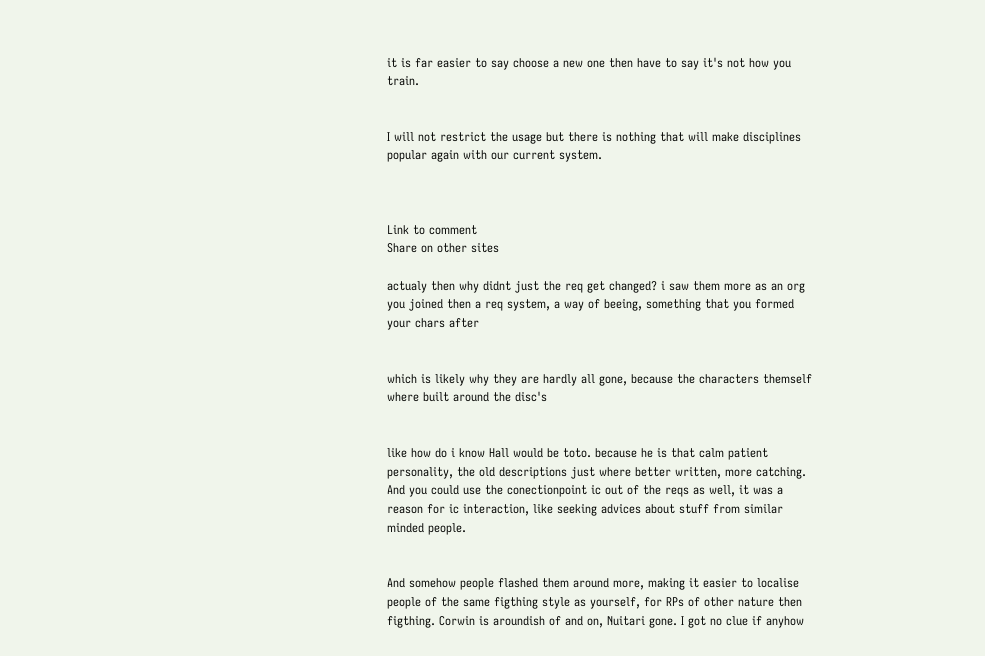it is far easier to say choose a new one then have to say it's not how you train.


I will not restrict the usage but there is nothing that will make disciplines popular again with our current system.



Link to comment
Share on other sites

actualy then why didnt just the req get changed? i saw them more as an org you joined then a req system, a way of beeing, something that you formed your chars after


which is likely why they are hardly all gone, because the characters themself where built around the disc's


like how do i know Hall would be toto. because he is that calm patient personality, the old descriptions just where better written, more catching. And you could use the conectionpoint ic out of the reqs as well, it was a reason for ic interaction, like seeking advices about stuff from similar minded people.


And somehow people flashed them around more, making it easier to localise people of the same figthing style as yourself, for RPs of other nature then figthing. Corwin is aroundish of and on, Nuitari gone. I got no clue if anyhow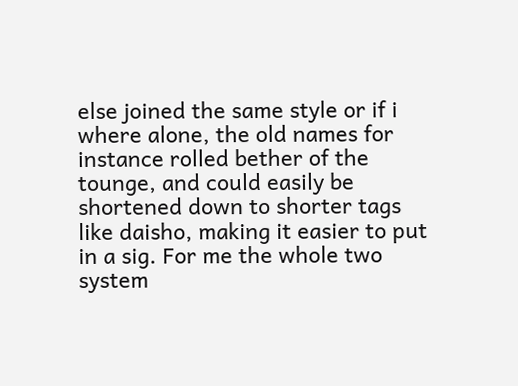else joined the same style or if i where alone, the old names for instance rolled bether of the tounge, and could easily be shortened down to shorter tags like daisho, making it easier to put in a sig. For me the whole two system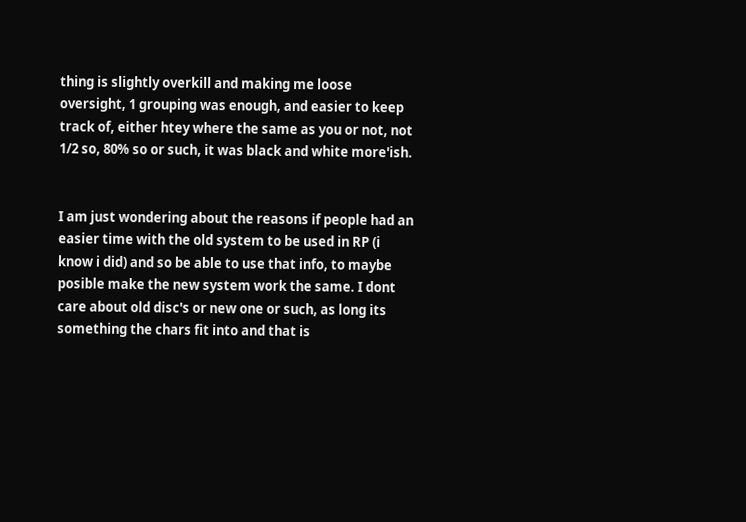thing is slightly overkill and making me loose oversight, 1 grouping was enough, and easier to keep track of, either htey where the same as you or not, not 1/2 so, 80% so or such, it was black and white more'ish.


I am just wondering about the reasons if people had an easier time with the old system to be used in RP (i know i did) and so be able to use that info, to maybe posible make the new system work the same. I dont care about old disc's or new one or such, as long its something the chars fit into and that is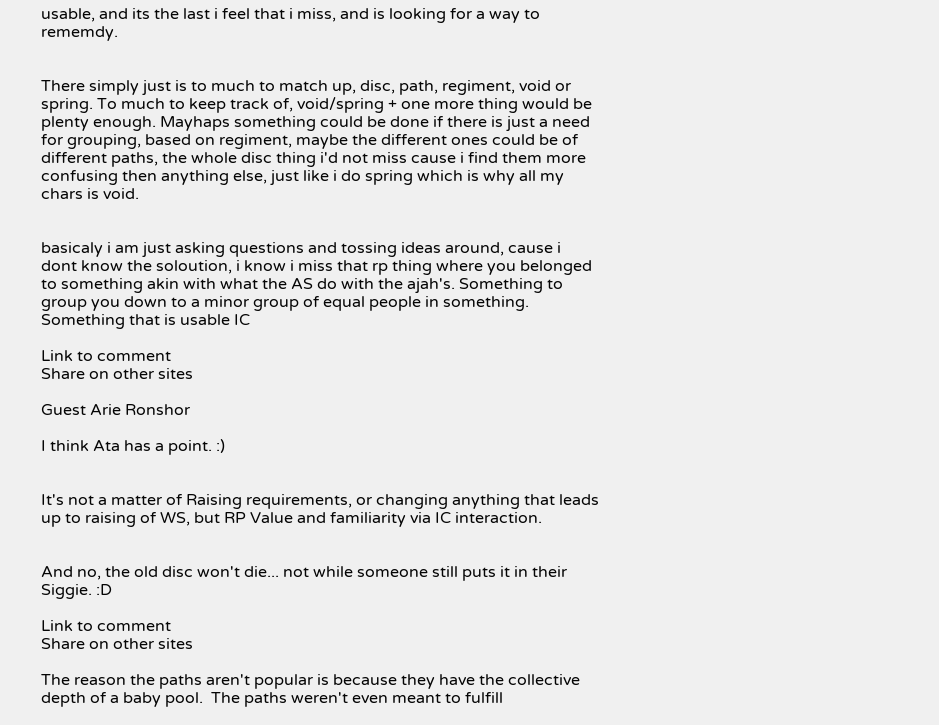usable, and its the last i feel that i miss, and is looking for a way to rememdy.


There simply just is to much to match up, disc, path, regiment, void or spring. To much to keep track of, void/spring + one more thing would be plenty enough. Mayhaps something could be done if there is just a need for grouping, based on regiment, maybe the different ones could be of different paths, the whole disc thing i'd not miss cause i find them more confusing then anything else, just like i do spring which is why all my chars is void.


basicaly i am just asking questions and tossing ideas around, cause i dont know the soloution, i know i miss that rp thing where you belonged to something akin with what the AS do with the ajah's. Something to group you down to a minor group of equal people in something. Something that is usable IC

Link to comment
Share on other sites

Guest Arie Ronshor

I think Ata has a point. :)


It's not a matter of Raising requirements, or changing anything that leads up to raising of WS, but RP Value and familiarity via IC interaction.


And no, the old disc won't die... not while someone still puts it in their Siggie. :D

Link to comment
Share on other sites

The reason the paths aren't popular is because they have the collective depth of a baby pool.  The paths weren't even meant to fulfill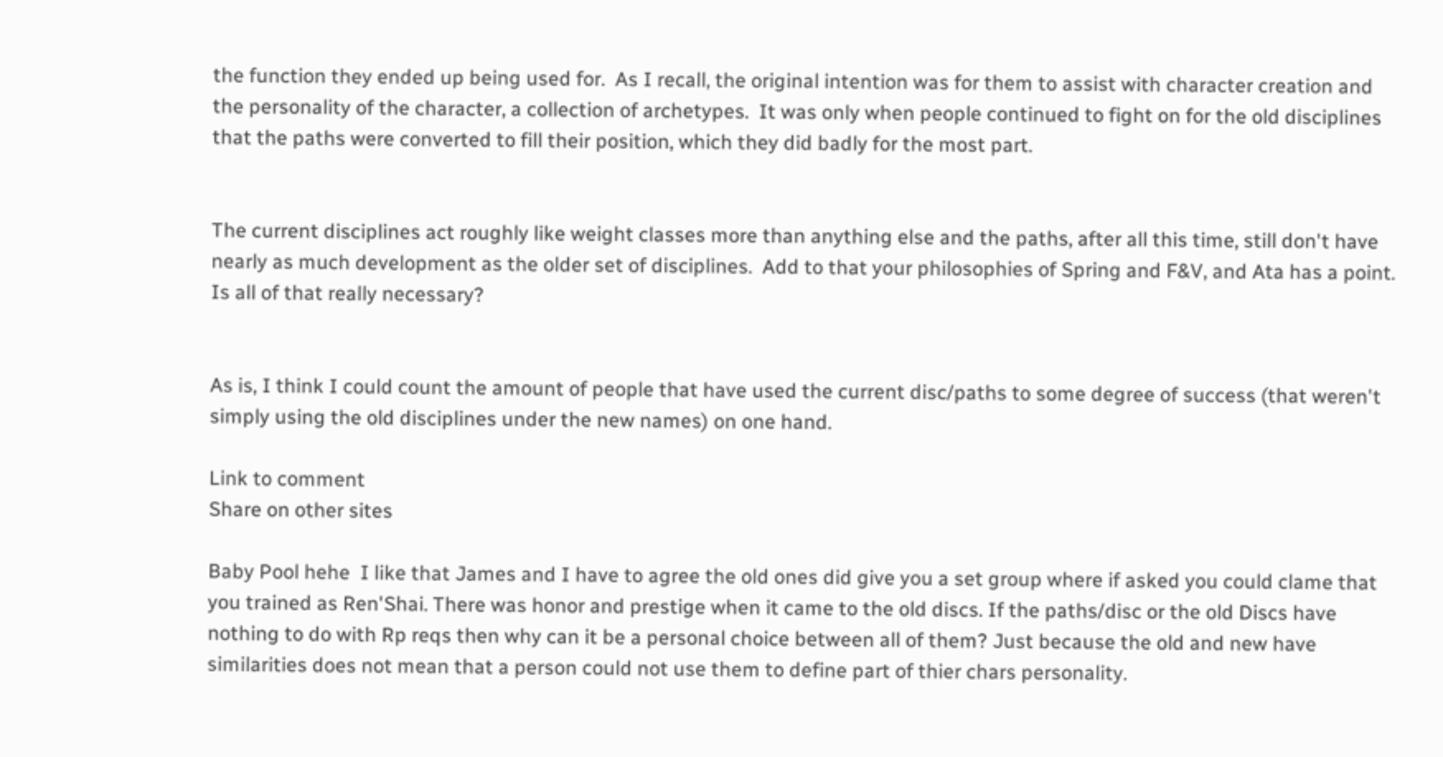the function they ended up being used for.  As I recall, the original intention was for them to assist with character creation and the personality of the character, a collection of archetypes.  It was only when people continued to fight on for the old disciplines that the paths were converted to fill their position, which they did badly for the most part.


The current disciplines act roughly like weight classes more than anything else and the paths, after all this time, still don't have nearly as much development as the older set of disciplines.  Add to that your philosophies of Spring and F&V, and Ata has a point.  Is all of that really necessary?


As is, I think I could count the amount of people that have used the current disc/paths to some degree of success (that weren't simply using the old disciplines under the new names) on one hand.

Link to comment
Share on other sites

Baby Pool hehe  I like that James and I have to agree the old ones did give you a set group where if asked you could clame that you trained as Ren'Shai. There was honor and prestige when it came to the old discs. If the paths/disc or the old Discs have nothing to do with Rp reqs then why can it be a personal choice between all of them? Just because the old and new have similarities does not mean that a person could not use them to define part of thier chars personality.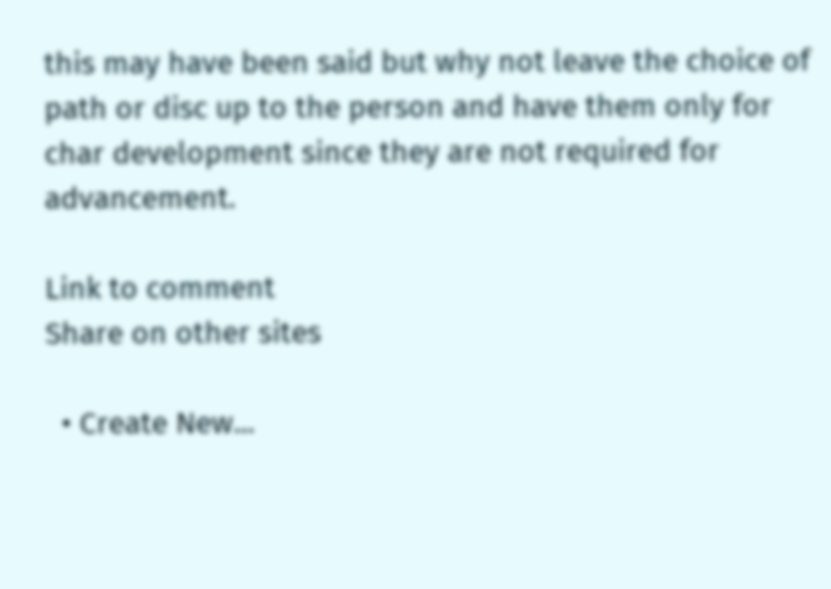this may have been said but why not leave the choice of path or disc up to the person and have them only for char development since they are not required for advancement.

Link to comment
Share on other sites

  • Create New...